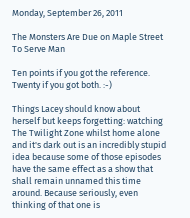Monday, September 26, 2011

The Monsters Are Due on Maple Street To Serve Man

Ten points if you got the reference. Twenty if you got both. :-)

Things Lacey should know about herself but keeps forgetting: watching The Twilight Zone whilst home alone and it's dark out is an incredibly stupid idea because some of those episodes have the same effect as a show that shall remain unnamed this time around. Because seriously, even thinking of that one is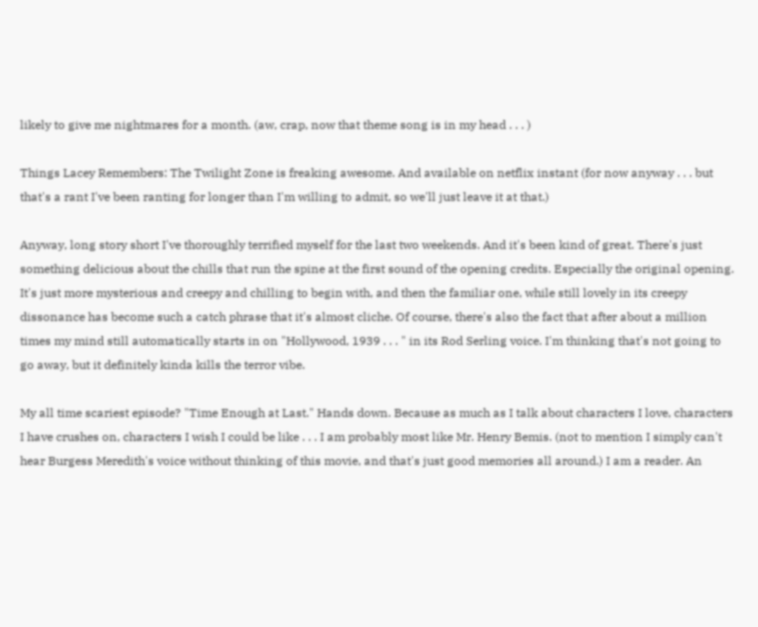likely to give me nightmares for a month. (aw, crap, now that theme song is in my head . . . )

Things Lacey Remembers: The Twilight Zone is freaking awesome. And available on netflix instant (for now anyway . . . but that's a rant I've been ranting for longer than I'm willing to admit, so we'll just leave it at that.)

Anyway, long story short I've thoroughly terrified myself for the last two weekends. And it's been kind of great. There's just something delicious about the chills that run the spine at the first sound of the opening credits. Especially the original opening. It's just more mysterious and creepy and chilling to begin with, and then the familiar one, while still lovely in its creepy dissonance has become such a catch phrase that it's almost cliche. Of course, there's also the fact that after about a million times my mind still automatically starts in on "Hollywood, 1939 . . . " in its Rod Serling voice. I'm thinking that's not going to go away, but it definitely kinda kills the terror vibe.

My all time scariest episode? "Time Enough at Last." Hands down. Because as much as I talk about characters I love, characters I have crushes on, characters I wish I could be like . . . I am probably most like Mr. Henry Bemis. (not to mention I simply can't hear Burgess Meredith's voice without thinking of this movie, and that's just good memories all around.) I am a reader. An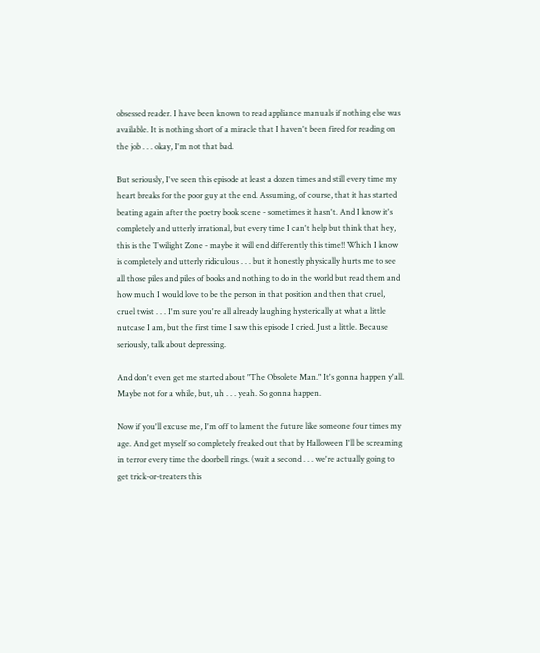obsessed reader. I have been known to read appliance manuals if nothing else was available. It is nothing short of a miracle that I haven't been fired for reading on the job . . . okay, I'm not that bad.

But seriously, I've seen this episode at least a dozen times and still every time my heart breaks for the poor guy at the end. Assuming, of course, that it has started beating again after the poetry book scene - sometimes it hasn't. And I know it's completely and utterly irrational, but every time I can't help but think that hey, this is the Twilight Zone - maybe it will end differently this time!! Which I know is completely and utterly ridiculous . . . but it honestly physically hurts me to see all those piles and piles of books and nothing to do in the world but read them and how much I would love to be the person in that position and then that cruel, cruel twist . . . I'm sure you're all already laughing hysterically at what a little nutcase I am, but the first time I saw this episode I cried. Just a little. Because seriously, talk about depressing.

And don't even get me started about "The Obsolete Man." It's gonna happen y'all. Maybe not for a while, but, uh . . . yeah. So gonna happen.

Now if you'll excuse me, I'm off to lament the future like someone four times my age. And get myself so completely freaked out that by Halloween I'll be screaming in terror every time the doorbell rings. (wait a second . . . we're actually going to get trick-or-treaters this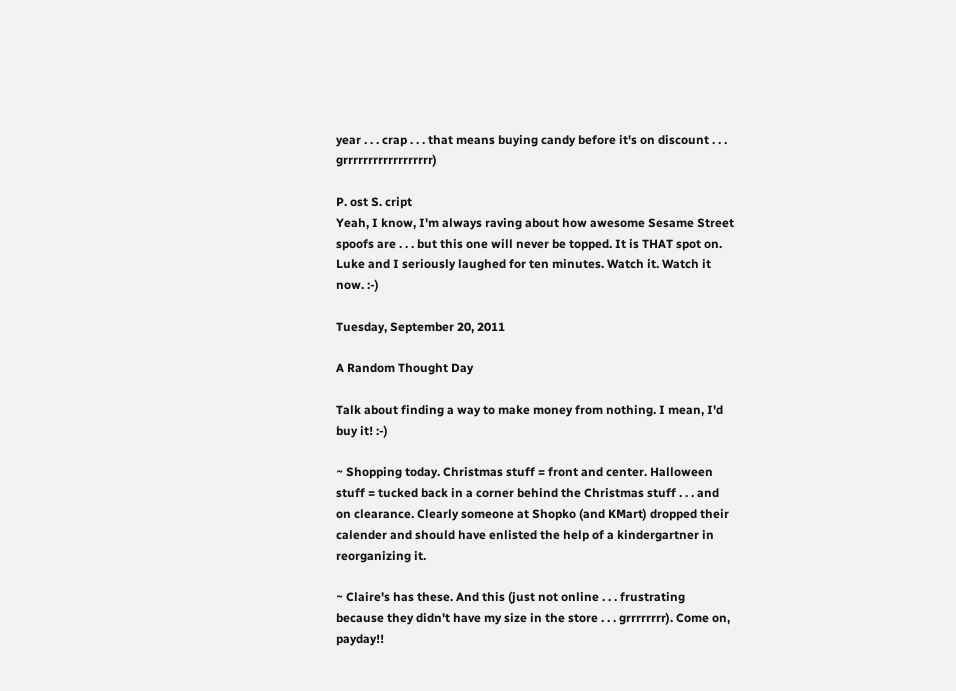year . . . crap . . . that means buying candy before it's on discount . . . grrrrrrrrrrrrrrrrrr)

P. ost S. cript
Yeah, I know, I'm always raving about how awesome Sesame Street spoofs are . . . but this one will never be topped. It is THAT spot on. Luke and I seriously laughed for ten minutes. Watch it. Watch it now. :-)

Tuesday, September 20, 2011

A Random Thought Day

Talk about finding a way to make money from nothing. I mean, I'd buy it! :-)

~ Shopping today. Christmas stuff = front and center. Halloween stuff = tucked back in a corner behind the Christmas stuff . . . and on clearance. Clearly someone at Shopko (and KMart) dropped their calender and should have enlisted the help of a kindergartner in reorganizing it.

~ Claire's has these. And this (just not online . . . frustrating because they didn't have my size in the store . . . grrrrrrrr). Come on, payday!!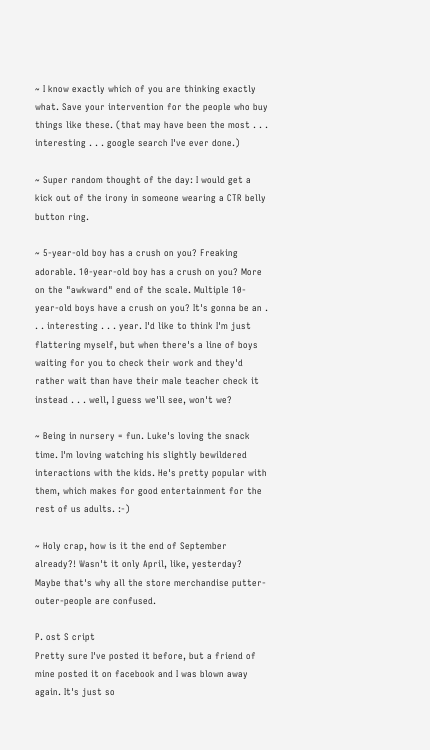~ I know exactly which of you are thinking exactly what. Save your intervention for the people who buy things like these. (that may have been the most . . . interesting . . . google search I've ever done.)

~ Super random thought of the day: I would get a kick out of the irony in someone wearing a CTR belly button ring.

~ 5-year-old boy has a crush on you? Freaking adorable. 10-year-old boy has a crush on you? More on the "awkward" end of the scale. Multiple 10-year-old boys have a crush on you? It's gonna be an . . . interesting . . . year. I'd like to think I'm just flattering myself, but when there's a line of boys waiting for you to check their work and they'd rather wait than have their male teacher check it instead . . . well, I guess we'll see, won't we?

~ Being in nursery = fun. Luke's loving the snack time. I'm loving watching his slightly bewildered interactions with the kids. He's pretty popular with them, which makes for good entertainment for the rest of us adults. :-)

~ Holy crap, how is it the end of September already?! Wasn't it only April, like, yesterday? Maybe that's why all the store merchandise putter-outer-people are confused.

P. ost S cript
Pretty sure I've posted it before, but a friend of mine posted it on facebook and I was blown away again. It's just so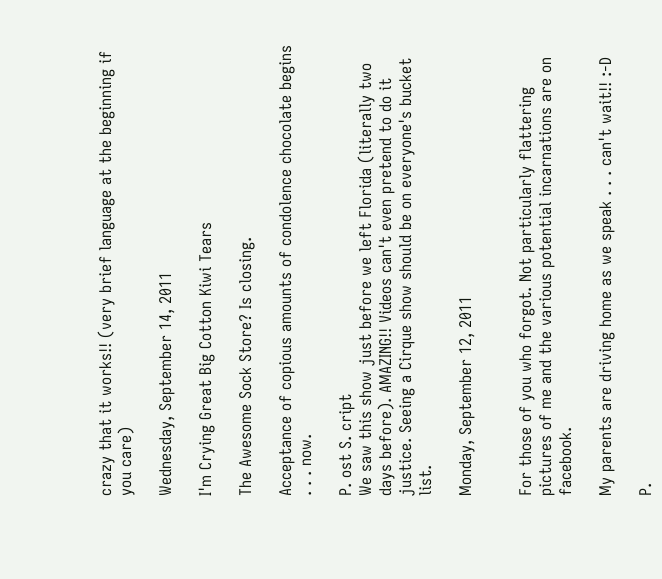crazy that it works!! (very brief language at the beginning if you care)

Wednesday, September 14, 2011

I'm Crying Great Big Cotton Kiwi Tears

The Awesome Sock Store? Is closing.

Acceptance of copious amounts of condolence chocolate begins . . . now.

P. ost S. cript
We saw this show just before we left Florida (literally two days before). AMAZING!! Videos can't even pretend to do it justice. Seeing a Cirque show should be on everyone's bucket list.

Monday, September 12, 2011


For those of you who forgot. Not particularly flattering pictures of me and the various potential incarnations are on facebook.

My parents are driving home as we speak . . . can't wait!! :-D

P.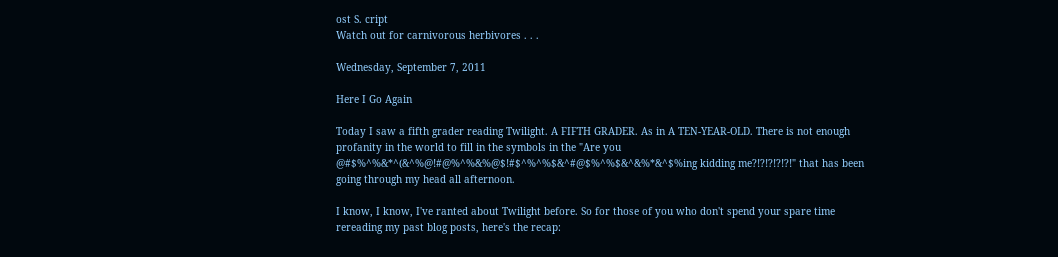ost S. cript
Watch out for carnivorous herbivores . . .

Wednesday, September 7, 2011

Here I Go Again

Today I saw a fifth grader reading Twilight. A FIFTH GRADER. As in A TEN-YEAR-OLD. There is not enough profanity in the world to fill in the symbols in the "Are you @#$%^%&*^(&^%@!#@%^%&%@$!#$^%^%$&^#@$%^%$&^&%*&^$%ing kidding me?!?!?!?!?!" that has been going through my head all afternoon.

I know, I know, I've ranted about Twilight before. So for those of you who don't spend your spare time rereading my past blog posts, here's the recap: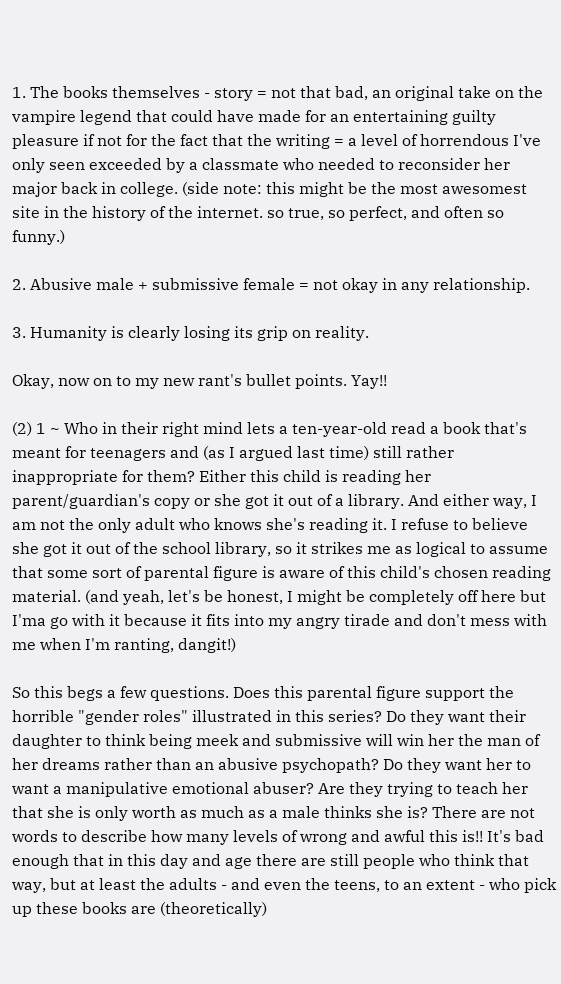1. The books themselves - story = not that bad, an original take on the vampire legend that could have made for an entertaining guilty pleasure if not for the fact that the writing = a level of horrendous I've only seen exceeded by a classmate who needed to reconsider her major back in college. (side note: this might be the most awesomest site in the history of the internet. so true, so perfect, and often so funny.)

2. Abusive male + submissive female = not okay in any relationship.

3. Humanity is clearly losing its grip on reality.

Okay, now on to my new rant's bullet points. Yay!!

(2) 1 ~ Who in their right mind lets a ten-year-old read a book that's meant for teenagers and (as I argued last time) still rather inappropriate for them? Either this child is reading her parent/guardian's copy or she got it out of a library. And either way, I am not the only adult who knows she's reading it. I refuse to believe she got it out of the school library, so it strikes me as logical to assume that some sort of parental figure is aware of this child's chosen reading material. (and yeah, let's be honest, I might be completely off here but I'ma go with it because it fits into my angry tirade and don't mess with me when I'm ranting, dangit!)

So this begs a few questions. Does this parental figure support the horrible "gender roles" illustrated in this series? Do they want their daughter to think being meek and submissive will win her the man of her dreams rather than an abusive psychopath? Do they want her to want a manipulative emotional abuser? Are they trying to teach her that she is only worth as much as a male thinks she is? There are not words to describe how many levels of wrong and awful this is!! It's bad enough that in this day and age there are still people who think that way, but at least the adults - and even the teens, to an extent - who pick up these books are (theoretically)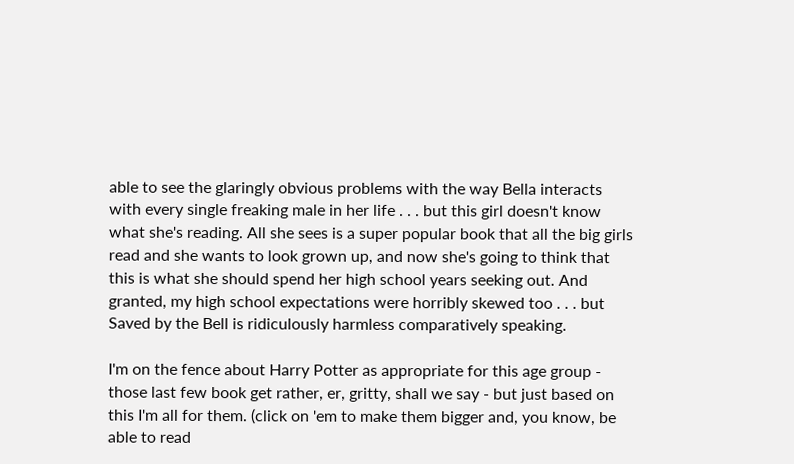able to see the glaringly obvious problems with the way Bella interacts with every single freaking male in her life . . . but this girl doesn't know what she's reading. All she sees is a super popular book that all the big girls read and she wants to look grown up, and now she's going to think that this is what she should spend her high school years seeking out. And granted, my high school expectations were horribly skewed too . . . but Saved by the Bell is ridiculously harmless comparatively speaking.

I'm on the fence about Harry Potter as appropriate for this age group - those last few book get rather, er, gritty, shall we say - but just based on this I'm all for them. (click on 'em to make them bigger and, you know, be able to read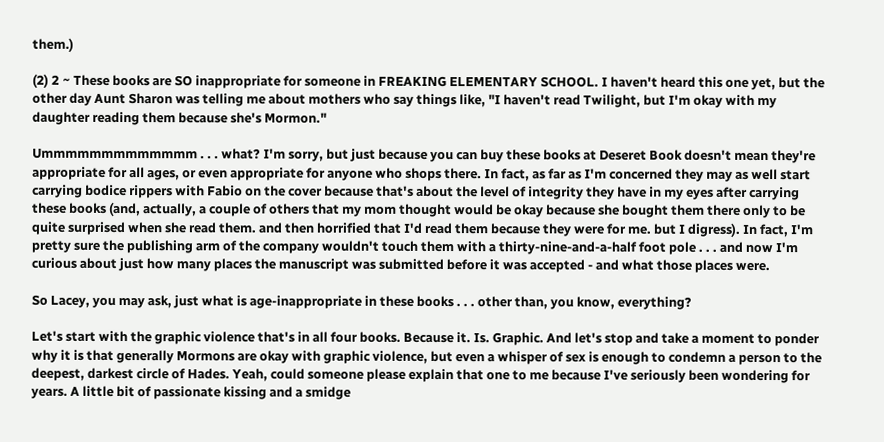them.)

(2) 2 ~ These books are SO inappropriate for someone in FREAKING ELEMENTARY SCHOOL. I haven't heard this one yet, but the other day Aunt Sharon was telling me about mothers who say things like, "I haven't read Twilight, but I'm okay with my daughter reading them because she's Mormon."

Ummmmmmmmmmmmm . . . what? I'm sorry, but just because you can buy these books at Deseret Book doesn't mean they're appropriate for all ages, or even appropriate for anyone who shops there. In fact, as far as I'm concerned they may as well start carrying bodice rippers with Fabio on the cover because that's about the level of integrity they have in my eyes after carrying these books (and, actually, a couple of others that my mom thought would be okay because she bought them there only to be quite surprised when she read them. and then horrified that I'd read them because they were for me. but I digress). In fact, I'm pretty sure the publishing arm of the company wouldn't touch them with a thirty-nine-and-a-half foot pole . . . and now I'm curious about just how many places the manuscript was submitted before it was accepted - and what those places were.

So Lacey, you may ask, just what is age-inappropriate in these books . . . other than, you know, everything?

Let's start with the graphic violence that's in all four books. Because it. Is. Graphic. And let's stop and take a moment to ponder why it is that generally Mormons are okay with graphic violence, but even a whisper of sex is enough to condemn a person to the deepest, darkest circle of Hades. Yeah, could someone please explain that one to me because I've seriously been wondering for years. A little bit of passionate kissing and a smidge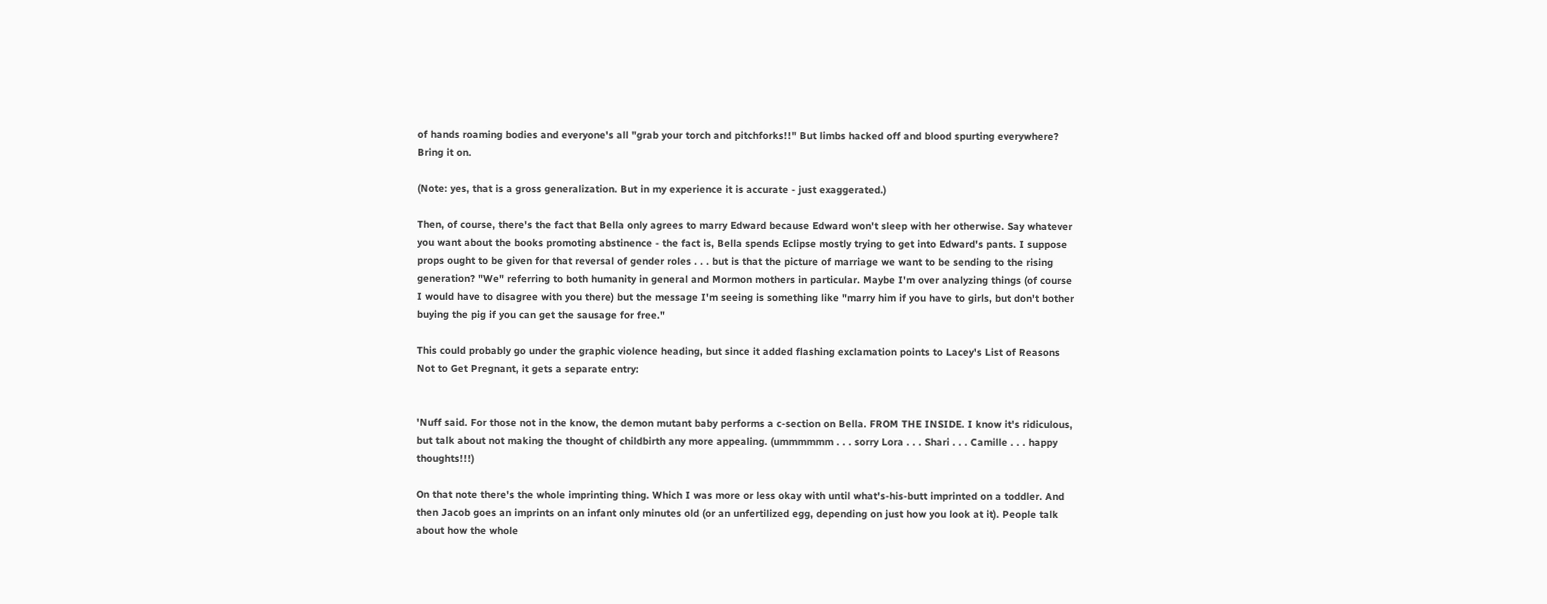of hands roaming bodies and everyone's all "grab your torch and pitchforks!!" But limbs hacked off and blood spurting everywhere? Bring it on.

(Note: yes, that is a gross generalization. But in my experience it is accurate - just exaggerated.)

Then, of course, there's the fact that Bella only agrees to marry Edward because Edward won't sleep with her otherwise. Say whatever you want about the books promoting abstinence - the fact is, Bella spends Eclipse mostly trying to get into Edward's pants. I suppose props ought to be given for that reversal of gender roles . . . but is that the picture of marriage we want to be sending to the rising generation? "We" referring to both humanity in general and Mormon mothers in particular. Maybe I'm over analyzing things (of course I would have to disagree with you there) but the message I'm seeing is something like "marry him if you have to girls, but don't bother buying the pig if you can get the sausage for free."

This could probably go under the graphic violence heading, but since it added flashing exclamation points to Lacey's List of Reasons Not to Get Pregnant, it gets a separate entry:


'Nuff said. For those not in the know, the demon mutant baby performs a c-section on Bella. FROM THE INSIDE. I know it's ridiculous, but talk about not making the thought of childbirth any more appealing. (ummmmmm . . . sorry Lora . . . Shari . . . Camille . . . happy thoughts!!!)

On that note there's the whole imprinting thing. Which I was more or less okay with until what's-his-butt imprinted on a toddler. And then Jacob goes an imprints on an infant only minutes old (or an unfertilized egg, depending on just how you look at it). People talk about how the whole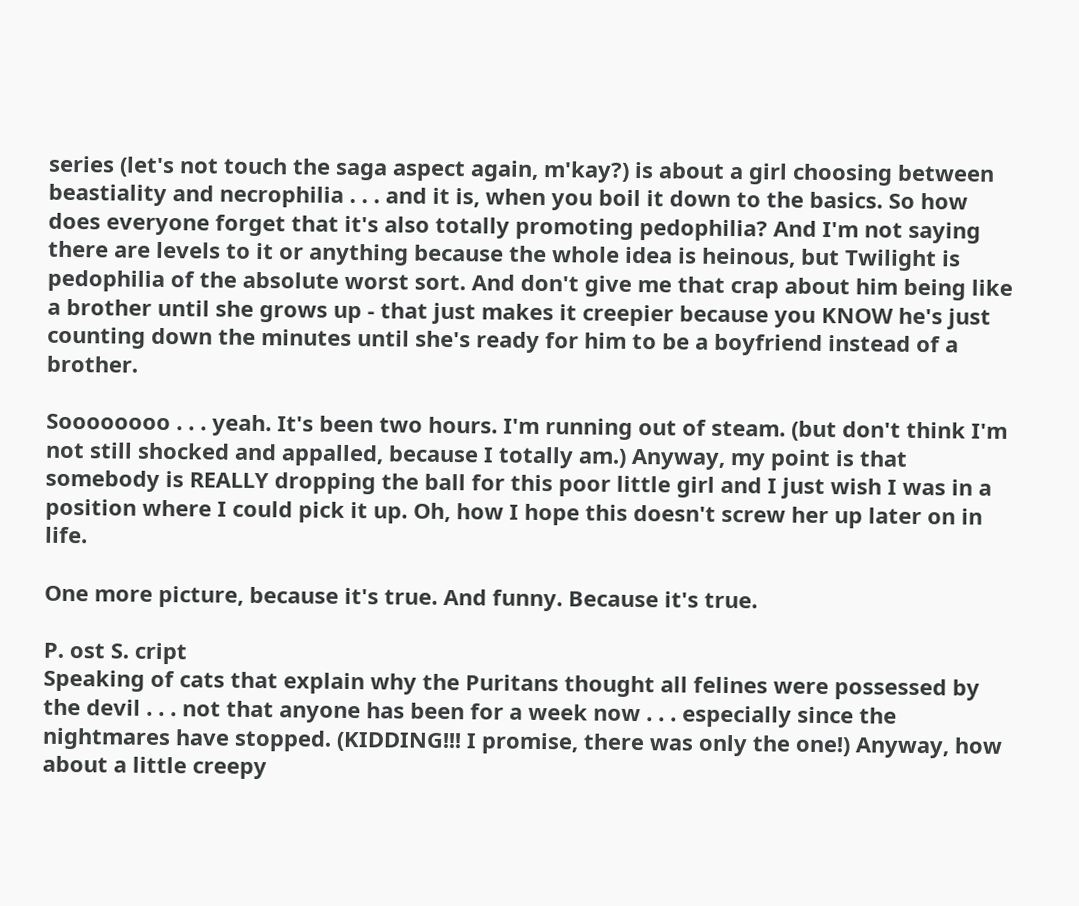series (let's not touch the saga aspect again, m'kay?) is about a girl choosing between beastiality and necrophilia . . . and it is, when you boil it down to the basics. So how does everyone forget that it's also totally promoting pedophilia? And I'm not saying there are levels to it or anything because the whole idea is heinous, but Twilight is pedophilia of the absolute worst sort. And don't give me that crap about him being like a brother until she grows up - that just makes it creepier because you KNOW he's just counting down the minutes until she's ready for him to be a boyfriend instead of a brother.

Soooooooo . . . yeah. It's been two hours. I'm running out of steam. (but don't think I'm not still shocked and appalled, because I totally am.) Anyway, my point is that somebody is REALLY dropping the ball for this poor little girl and I just wish I was in a position where I could pick it up. Oh, how I hope this doesn't screw her up later on in life.

One more picture, because it's true. And funny. Because it's true.

P. ost S. cript
Speaking of cats that explain why the Puritans thought all felines were possessed by the devil . . . not that anyone has been for a week now . . . especially since the nightmares have stopped. (KIDDING!!! I promise, there was only the one!) Anyway, how about a little creepy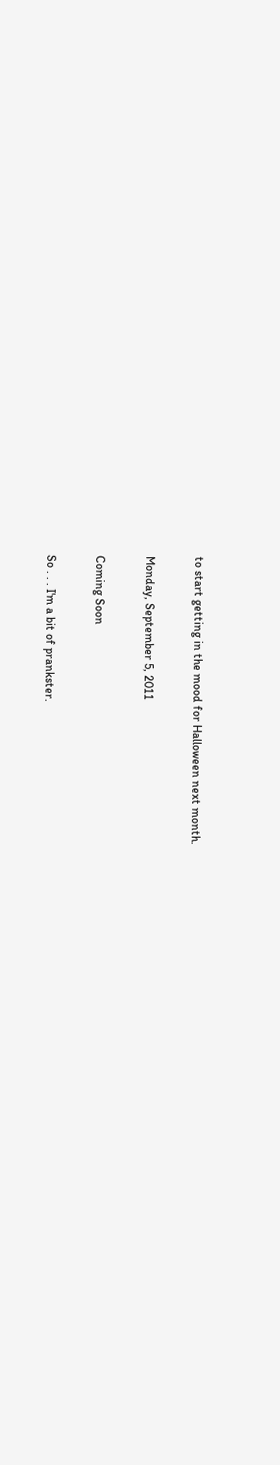to start getting in the mood for Halloween next month.

Monday, September 5, 2011

Coming Soon

So . . . I'm a bit of prankster.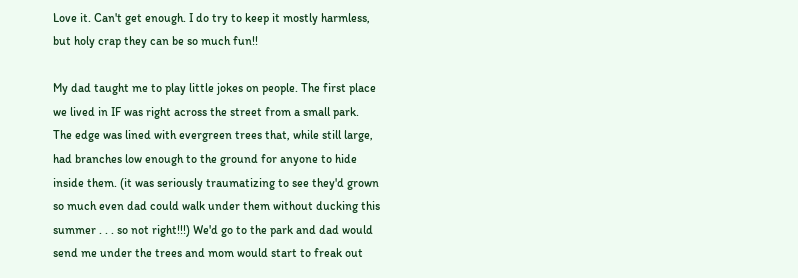Love it. Can't get enough. I do try to keep it mostly harmless, but holy crap they can be so much fun!!

My dad taught me to play little jokes on people. The first place we lived in IF was right across the street from a small park. The edge was lined with evergreen trees that, while still large, had branches low enough to the ground for anyone to hide inside them. (it was seriously traumatizing to see they'd grown so much even dad could walk under them without ducking this summer . . . so not right!!!) We'd go to the park and dad would send me under the trees and mom would start to freak out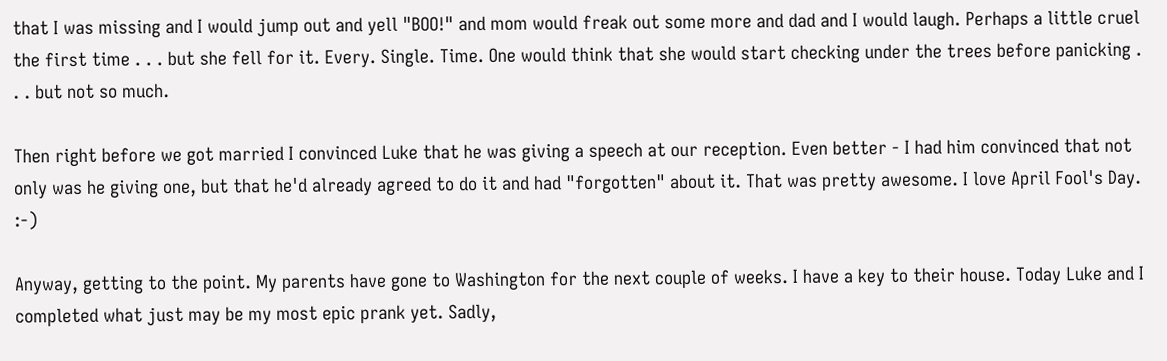that I was missing and I would jump out and yell "BOO!" and mom would freak out some more and dad and I would laugh. Perhaps a little cruel the first time . . . but she fell for it. Every. Single. Time. One would think that she would start checking under the trees before panicking . . . but not so much.

Then right before we got married I convinced Luke that he was giving a speech at our reception. Even better - I had him convinced that not only was he giving one, but that he'd already agreed to do it and had "forgotten" about it. That was pretty awesome. I love April Fool's Day. :-)

Anyway, getting to the point. My parents have gone to Washington for the next couple of weeks. I have a key to their house. Today Luke and I completed what just may be my most epic prank yet. Sadly,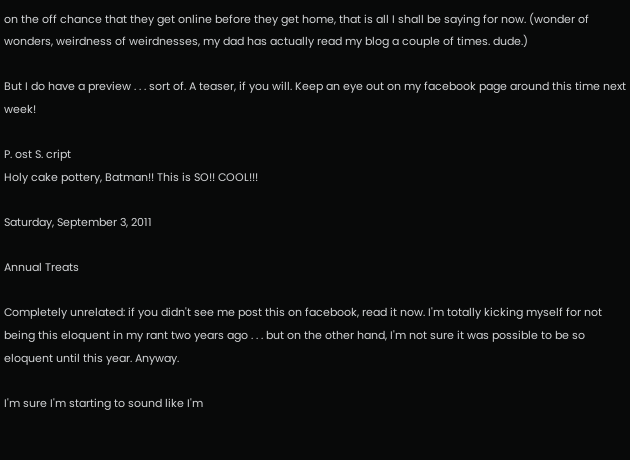on the off chance that they get online before they get home, that is all I shall be saying for now. (wonder of wonders, weirdness of weirdnesses, my dad has actually read my blog a couple of times. dude.)

But I do have a preview . . . sort of. A teaser, if you will. Keep an eye out on my facebook page around this time next week!

P. ost S. cript
Holy cake pottery, Batman!! This is SO!! COOL!!!

Saturday, September 3, 2011

Annual Treats

Completely unrelated: if you didn't see me post this on facebook, read it now. I'm totally kicking myself for not being this eloquent in my rant two years ago . . . but on the other hand, I'm not sure it was possible to be so eloquent until this year. Anyway.

I'm sure I'm starting to sound like I'm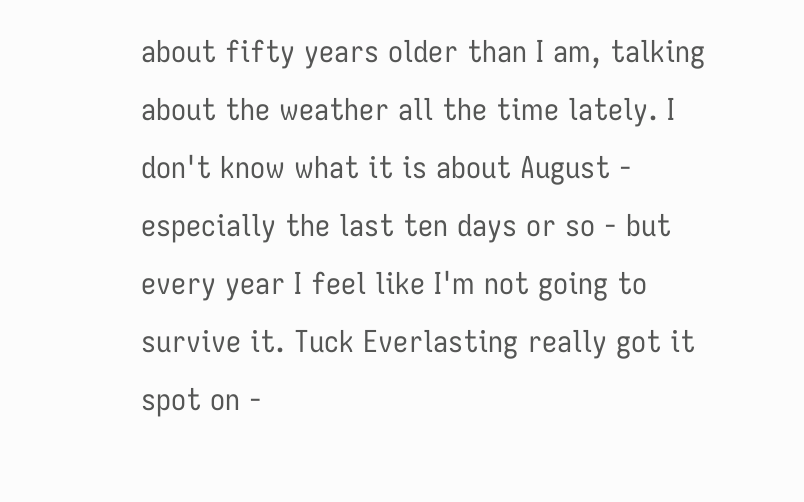about fifty years older than I am, talking about the weather all the time lately. I don't know what it is about August - especially the last ten days or so - but every year I feel like I'm not going to survive it. Tuck Everlasting really got it spot on -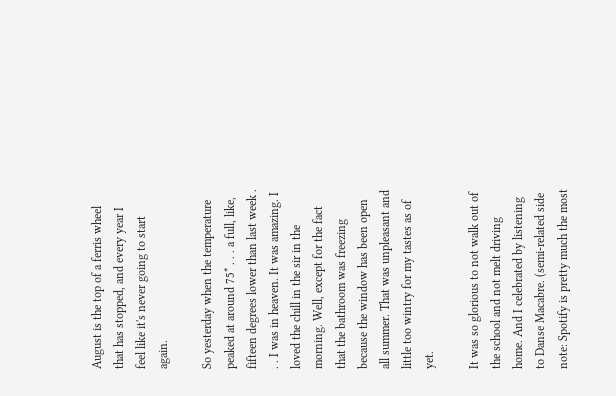August is the top of a ferris wheel that has stopped, and every year I feel like it's never going to start again.

So yesterday when the temperature peaked at around 75* . . . a full, like, fifteen degrees lower than last week . . . I was in heaven. It was amazing. I loved the chill in the sir in the morning. Well, except for the fact that the bathroom was freezing because the window has been open all summer. That was unpleasant and little too wintry for my tastes as of yet.

It was so glorious to not walk out of the school and not melt driving home. And I celebrated by listening to Danse Macabre. (semi-related side note: Spotify is pretty much the most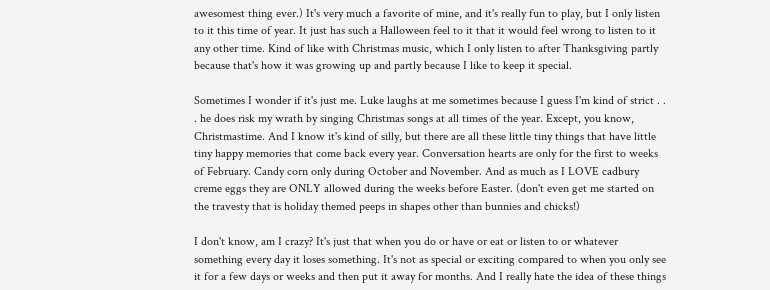awesomest thing ever.) It's very much a favorite of mine, and it's really fun to play, but I only listen to it this time of year. It just has such a Halloween feel to it that it would feel wrong to listen to it any other time. Kind of like with Christmas music, which I only listen to after Thanksgiving partly because that's how it was growing up and partly because I like to keep it special.

Sometimes I wonder if it's just me. Luke laughs at me sometimes because I guess I'm kind of strict . . . he does risk my wrath by singing Christmas songs at all times of the year. Except, you know, Christmastime. And I know it's kind of silly, but there are all these little tiny things that have little tiny happy memories that come back every year. Conversation hearts are only for the first to weeks of February. Candy corn only during October and November. And as much as I LOVE cadbury creme eggs they are ONLY allowed during the weeks before Easter. (don't even get me started on the travesty that is holiday themed peeps in shapes other than bunnies and chicks!)

I don't know, am I crazy? It's just that when you do or have or eat or listen to or whatever something every day it loses something. It's not as special or exciting compared to when you only see it for a few days or weeks and then put it away for months. And I really hate the idea of these things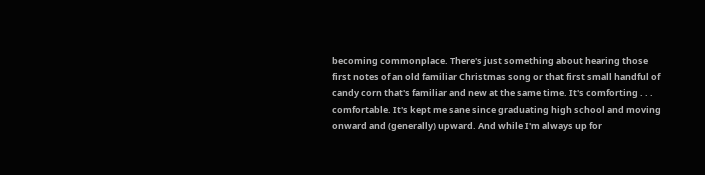becoming commonplace. There's just something about hearing those first notes of an old familiar Christmas song or that first small handful of candy corn that's familiar and new at the same time. It's comforting . . . comfortable. It's kept me sane since graduating high school and moving onward and (generally) upward. And while I'm always up for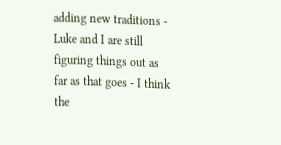adding new traditions - Luke and I are still figuring things out as far as that goes - I think the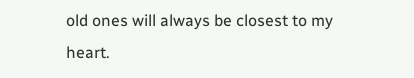old ones will always be closest to my heart.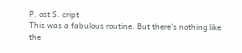P. ost S. cript
This was a fabulous routine. But there's nothing like the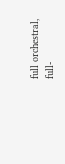full orchestral, full-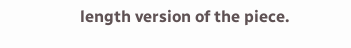length version of the piece.